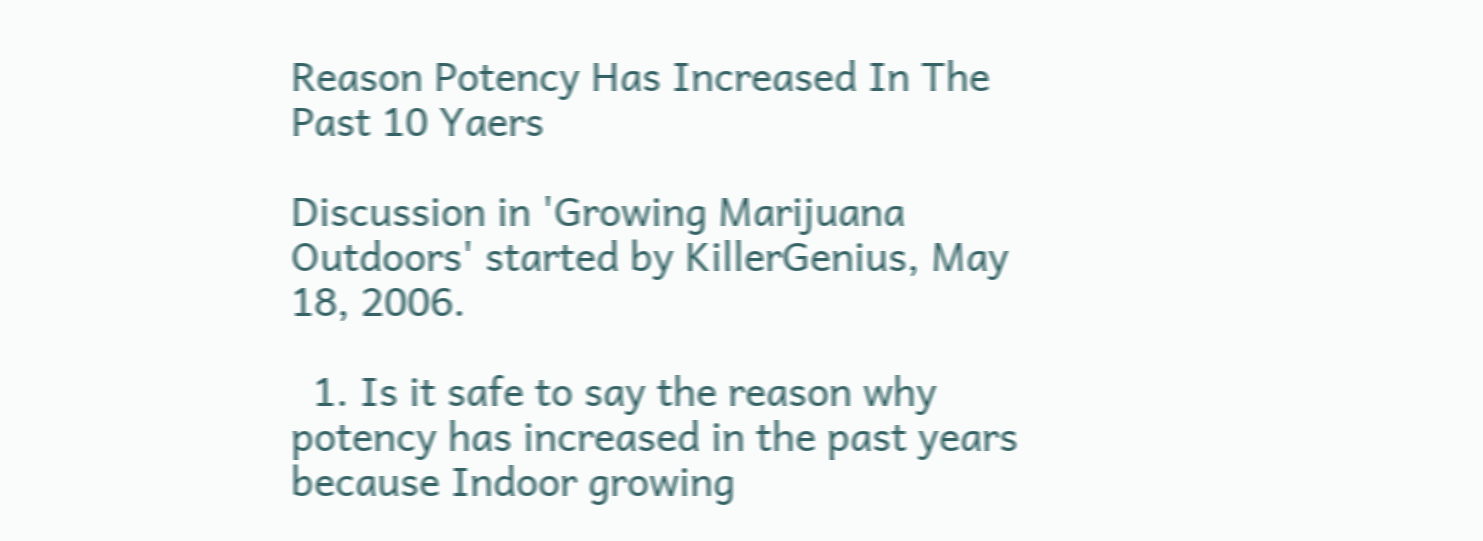Reason Potency Has Increased In The Past 10 Yaers

Discussion in 'Growing Marijuana Outdoors' started by KillerGenius, May 18, 2006.

  1. Is it safe to say the reason why potency has increased in the past years because Indoor growing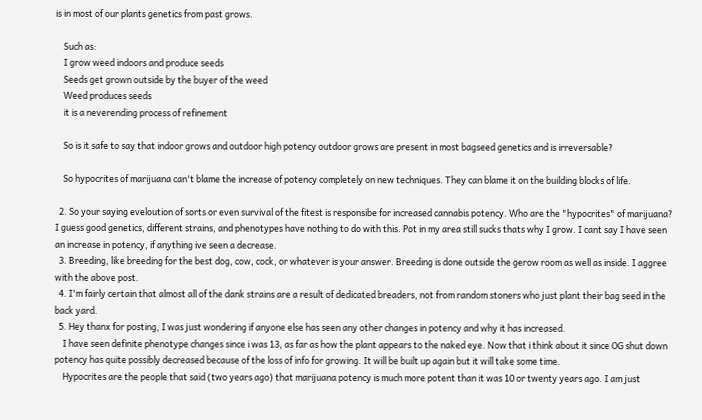is in most of our plants genetics from past grows.

    Such as:
    I grow weed indoors and produce seeds
    Seeds get grown outside by the buyer of the weed
    Weed produces seeds
    it is a neverending process of refinement

    So is it safe to say that indoor grows and outdoor high potency outdoor grows are present in most bagseed genetics and is irreversable?

    So hypocrites of marijuana can't blame the increase of potency completely on new techniques. They can blame it on the building blocks of life.

  2. So your saying eveloution of sorts or even survival of the fitest is responsibe for increased cannabis potency. Who are the "hypocrites" of marijuana? I guess good genetics, different strains, and phenotypes have nothing to do with this. Pot in my area still sucks thats why I grow. I cant say I have seen an increase in potency, if anything ive seen a decrease.
  3. Breeding, like breeding for the best dog, cow, cock, or whatever is your answer. Breeding is done outside the gerow room as well as inside. I aggree with the above post.
  4. I'm fairly certain that almost all of the dank strains are a result of dedicated breaders, not from random stoners who just plant their bag seed in the back yard.
  5. Hey thanx for posting, I was just wondering if anyone else has seen any other changes in potency and why it has increased.
    I have seen definite phenotype changes since i was 13, as far as how the plant appears to the naked eye. Now that i think about it since OG shut down potency has quite possibly decreased because of the loss of info for growing. It will be built up again but it will take some time.
    Hypocrites are the people that said (two years ago) that marijuana potency is much more potent than it was 10 or twenty years ago. I am just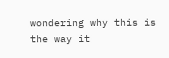wondering why this is the way it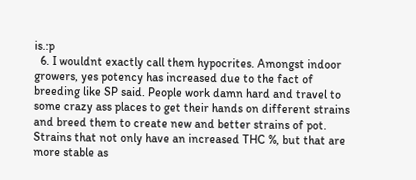is.:p
  6. I wouldnt exactly call them hypocrites. Amongst indoor growers, yes potency has increased due to the fact of breeding like SP said. People work damn hard and travel to some crazy ass places to get their hands on different strains and breed them to create new and better strains of pot. Strains that not only have an increased THC %, but that are more stable as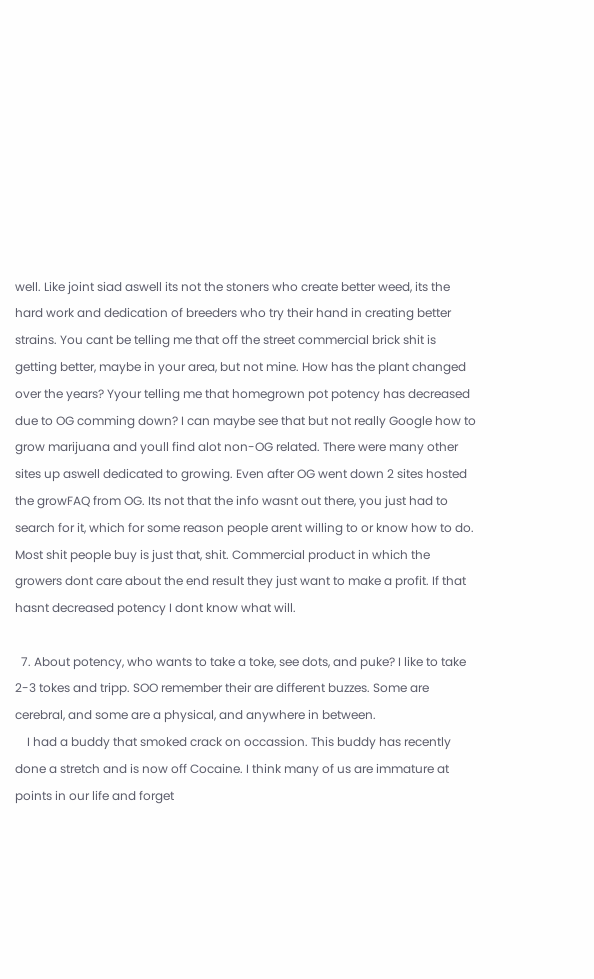well. Like joint siad aswell its not the stoners who create better weed, its the hard work and dedication of breeders who try their hand in creating better strains. You cant be telling me that off the street commercial brick shit is getting better, maybe in your area, but not mine. How has the plant changed over the years? Yyour telling me that homegrown pot potency has decreased due to OG comming down? I can maybe see that but not really Google how to grow marijuana and youll find alot non-OG related. There were many other sites up aswell dedicated to growing. Even after OG went down 2 sites hosted the growFAQ from OG. Its not that the info wasnt out there, you just had to search for it, which for some reason people arent willing to or know how to do. Most shit people buy is just that, shit. Commercial product in which the growers dont care about the end result they just want to make a profit. If that hasnt decreased potency I dont know what will.

  7. About potency, who wants to take a toke, see dots, and puke? I like to take 2-3 tokes and tripp. SOO remember their are different buzzes. Some are cerebral, and some are a physical, and anywhere in between.
    I had a buddy that smoked crack on occassion. This buddy has recently done a stretch and is now off Cocaine. I think many of us are immature at points in our life and forget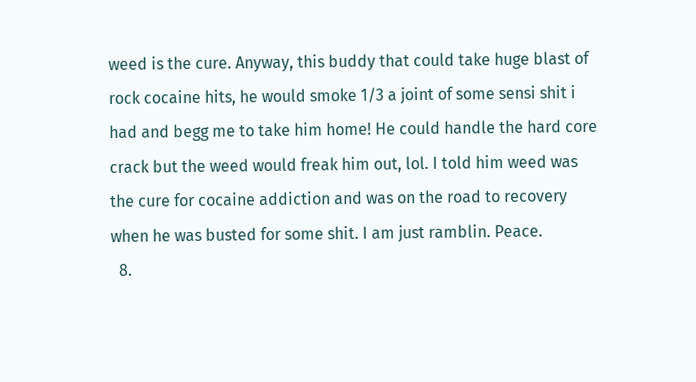weed is the cure. Anyway, this buddy that could take huge blast of rock cocaine hits, he would smoke 1/3 a joint of some sensi shit i had and begg me to take him home! He could handle the hard core crack but the weed would freak him out, lol. I told him weed was the cure for cocaine addiction and was on the road to recovery when he was busted for some shit. I am just ramblin. Peace.
  8.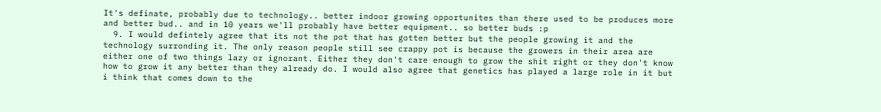It's definate, probably due to technology.. better indoor growing opportunites than there used to be produces more and better bud.. and in 10 years we'll probably have better equipment.. so better buds :p
  9. I would defintely agree that its not the pot that has gotten better but the people growing it and the technology surronding it. The only reason people still see crappy pot is because the growers in their area are either one of two things lazy or ignorant. Either they don't care enough to grow the shit right or they don't know how to grow it any better than they already do. I would also agree that genetics has played a large role in it but i think that comes down to the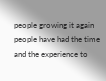people growing it again people have had the time and the experience to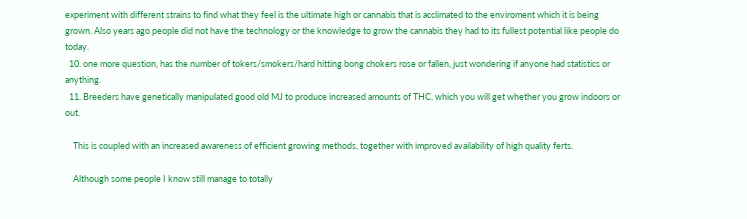experiment with different strains to find what they feel is the ultimate high or cannabis that is acclimated to the enviroment which it is being grown. Also years ago people did not have the technology or the knowledge to grow the cannabis they had to its fullest potential like people do today.
  10. one more question, has the number of tokers/smokers/hard hitting bong chokers rose or fallen, just wondering if anyone had statistics or anything.
  11. Breeders have genetically manipulated good old MJ to produce increased amounts of THC, which you will get whether you grow indoors or out.

    This is coupled with an increased awareness of efficient growing methods, together with improved availability of high quality ferts.

    Although some people I know still manage to totally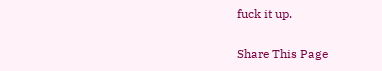fuck it up.

Share This Page